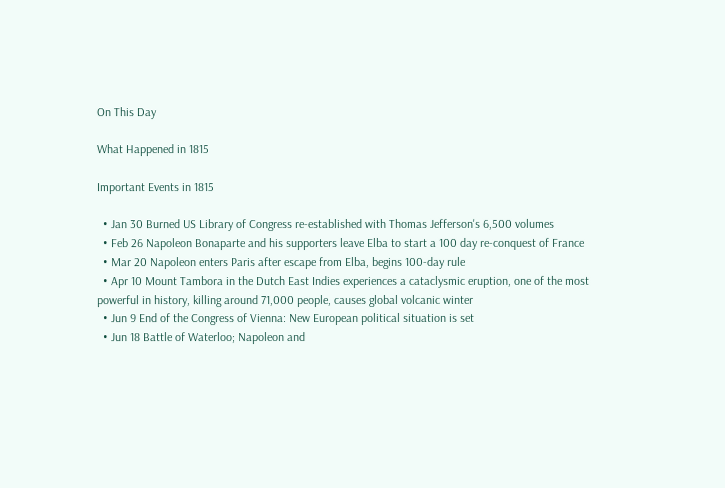On This Day

What Happened in 1815

Important Events in 1815

  • Jan 30 Burned US Library of Congress re-established with Thomas Jefferson's 6,500 volumes
  • Feb 26 Napoleon Bonaparte and his supporters leave Elba to start a 100 day re-conquest of France
  • Mar 20 Napoleon enters Paris after escape from Elba, begins 100-day rule
  • Apr 10 Mount Tambora in the Dutch East Indies experiences a cataclysmic eruption, one of the most powerful in history, killing around 71,000 people, causes global volcanic winter
  • Jun 9 End of the Congress of Vienna: New European political situation is set
  • Jun 18 Battle of Waterloo; Napoleon and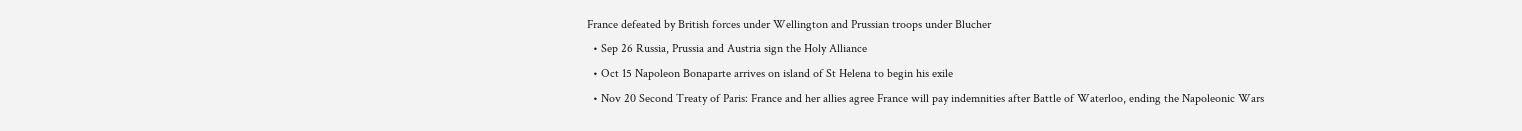France defeated by British forces under Wellington and Prussian troops under Blucher
  • Sep 26 Russia, Prussia and Austria sign the Holy Alliance
  • Oct 15 Napoleon Bonaparte arrives on island of St Helena to begin his exile
  • Nov 20 Second Treaty of Paris: France and her allies agree France will pay indemnities after Battle of Waterloo, ending the Napoleonic Wars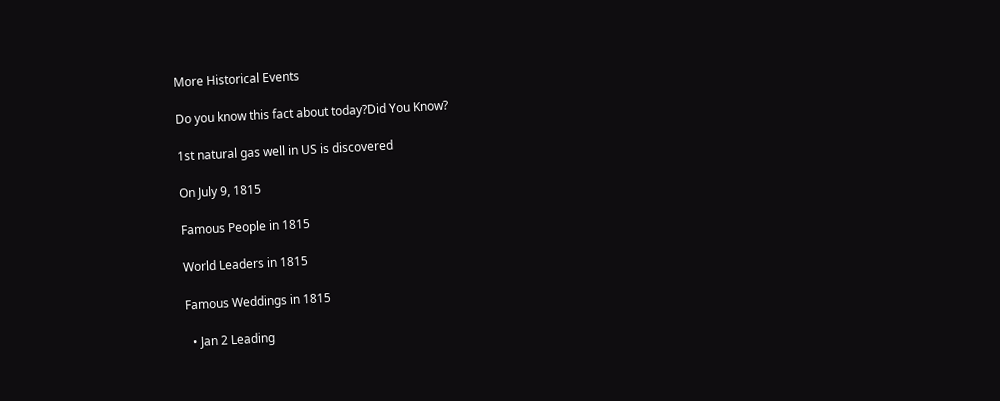More Historical Events

Do you know this fact about today?Did You Know?

1st natural gas well in US is discovered

On July 9, 1815

Famous People in 1815

World Leaders in 1815

Famous Weddings in 1815

  • Jan 2 Leading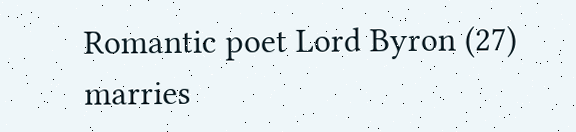Romantic poet Lord Byron (27) marries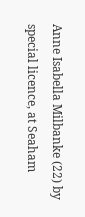Anne Isabella Milbanke (22) by special licence, at Seaham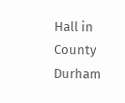Hall in County Durham